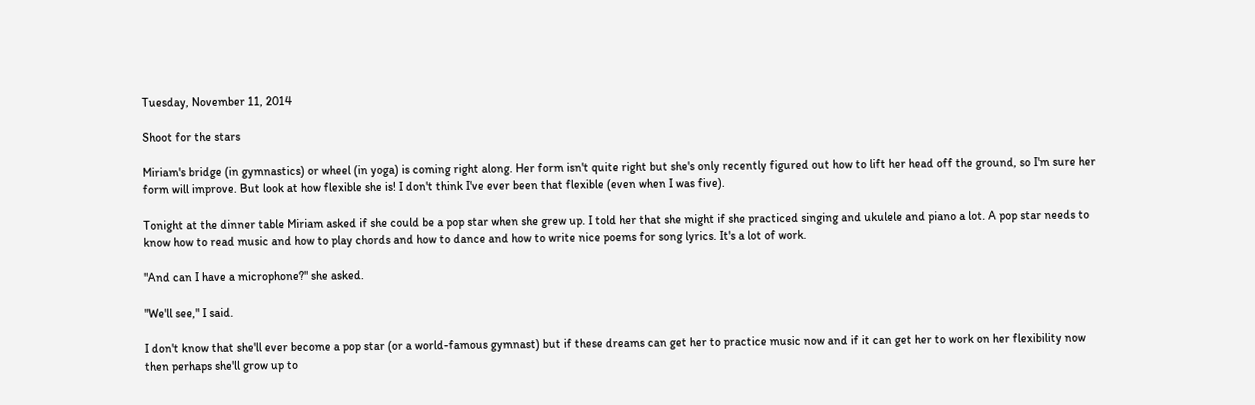Tuesday, November 11, 2014

Shoot for the stars

Miriam's bridge (in gymnastics) or wheel (in yoga) is coming right along. Her form isn't quite right but she's only recently figured out how to lift her head off the ground, so I'm sure her form will improve. But look at how flexible she is! I don't think I've ever been that flexible (even when I was five).

Tonight at the dinner table Miriam asked if she could be a pop star when she grew up. I told her that she might if she practiced singing and ukulele and piano a lot. A pop star needs to know how to read music and how to play chords and how to dance and how to write nice poems for song lyrics. It's a lot of work.

"And can I have a microphone?" she asked.

"We'll see," I said.

I don't know that she'll ever become a pop star (or a world-famous gymnast) but if these dreams can get her to practice music now and if it can get her to work on her flexibility now then perhaps she'll grow up to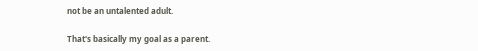not be an untalented adult.

That's basically my goal as a parent.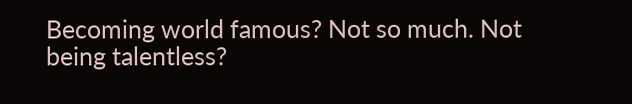Becoming world famous? Not so much. Not being talentless?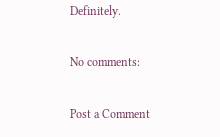Definitely.

No comments:

Post a Comment